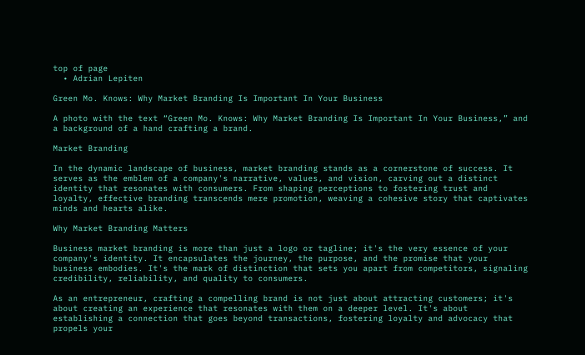top of page
  • Adrian Lepiten

Green Mo. Knows: Why Market Branding Is Important In Your Business

A photo with the text “Green Mo. Knows: Why Market Branding Is Important In Your Business,” and a background of a hand crafting a brand.

Market Branding

In the dynamic landscape of business, market branding stands as a cornerstone of success. It serves as the emblem of a company's narrative, values, and vision, carving out a distinct identity that resonates with consumers. From shaping perceptions to fostering trust and loyalty, effective branding transcends mere promotion, weaving a cohesive story that captivates minds and hearts alike.

Why Market Branding Matters

Business market branding is more than just a logo or tagline; it's the very essence of your company's identity. It encapsulates the journey, the purpose, and the promise that your business embodies. It's the mark of distinction that sets you apart from competitors, signaling credibility, reliability, and quality to consumers.

As an entrepreneur, crafting a compelling brand is not just about attracting customers; it's about creating an experience that resonates with them on a deeper level. It's about establishing a connection that goes beyond transactions, fostering loyalty and advocacy that propels your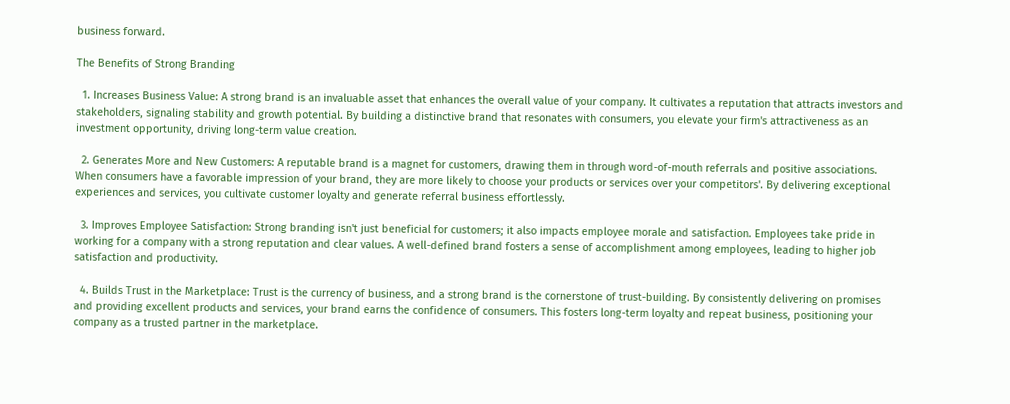business forward.

The Benefits of Strong Branding

  1. Increases Business Value: A strong brand is an invaluable asset that enhances the overall value of your company. It cultivates a reputation that attracts investors and stakeholders, signaling stability and growth potential. By building a distinctive brand that resonates with consumers, you elevate your firm's attractiveness as an investment opportunity, driving long-term value creation.

  2. Generates More and New Customers: A reputable brand is a magnet for customers, drawing them in through word-of-mouth referrals and positive associations. When consumers have a favorable impression of your brand, they are more likely to choose your products or services over your competitors'. By delivering exceptional experiences and services, you cultivate customer loyalty and generate referral business effortlessly.

  3. Improves Employee Satisfaction: Strong branding isn't just beneficial for customers; it also impacts employee morale and satisfaction. Employees take pride in working for a company with a strong reputation and clear values. A well-defined brand fosters a sense of accomplishment among employees, leading to higher job satisfaction and productivity.

  4. Builds Trust in the Marketplace: Trust is the currency of business, and a strong brand is the cornerstone of trust-building. By consistently delivering on promises and providing excellent products and services, your brand earns the confidence of consumers. This fosters long-term loyalty and repeat business, positioning your company as a trusted partner in the marketplace.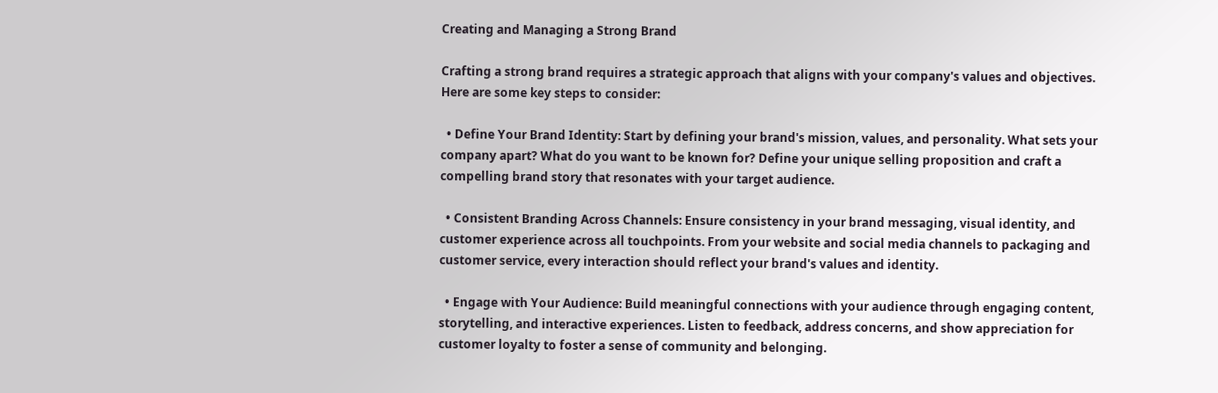Creating and Managing a Strong Brand

Crafting a strong brand requires a strategic approach that aligns with your company's values and objectives. Here are some key steps to consider:

  • Define Your Brand Identity: Start by defining your brand's mission, values, and personality. What sets your company apart? What do you want to be known for? Define your unique selling proposition and craft a compelling brand story that resonates with your target audience.

  • Consistent Branding Across Channels: Ensure consistency in your brand messaging, visual identity, and customer experience across all touchpoints. From your website and social media channels to packaging and customer service, every interaction should reflect your brand's values and identity.

  • Engage with Your Audience: Build meaningful connections with your audience through engaging content, storytelling, and interactive experiences. Listen to feedback, address concerns, and show appreciation for customer loyalty to foster a sense of community and belonging.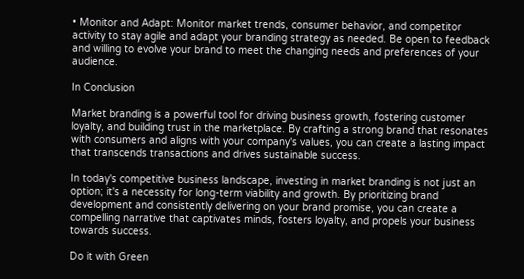• Monitor and Adapt: Monitor market trends, consumer behavior, and competitor activity to stay agile and adapt your branding strategy as needed. Be open to feedback and willing to evolve your brand to meet the changing needs and preferences of your audience.

In Conclusion

Market branding is a powerful tool for driving business growth, fostering customer loyalty, and building trust in the marketplace. By crafting a strong brand that resonates with consumers and aligns with your company's values, you can create a lasting impact that transcends transactions and drives sustainable success.

In today's competitive business landscape, investing in market branding is not just an option; it's a necessity for long-term viability and growth. By prioritizing brand development and consistently delivering on your brand promise, you can create a compelling narrative that captivates minds, fosters loyalty, and propels your business towards success.

Do it with Green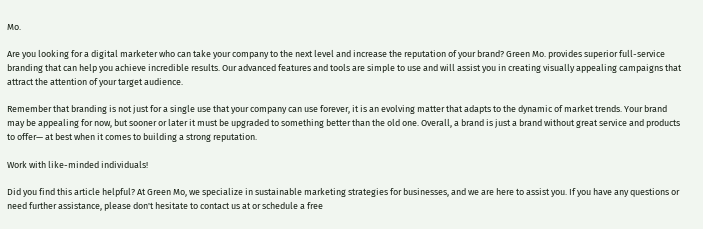Mo.

Are you looking for a digital marketer who can take your company to the next level and increase the reputation of your brand? Green Mo. provides superior full-service branding that can help you achieve incredible results. Our advanced features and tools are simple to use and will assist you in creating visually appealing campaigns that attract the attention of your target audience.

Remember that branding is not just for a single use that your company can use forever, it is an evolving matter that adapts to the dynamic of market trends. Your brand may be appealing for now, but sooner or later it must be upgraded to something better than the old one. Overall, a brand is just a brand without great service and products to offer— at best when it comes to building a strong reputation.

Work with like-minded individuals!

Did you find this article helpful? At Green Mo, we specialize in sustainable marketing strategies for businesses, and we are here to assist you. If you have any questions or need further assistance, please don't hesitate to contact us at or schedule a free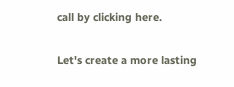call by clicking here.

Let's create a more lasting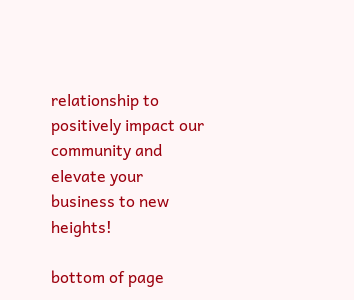relationship to positively impact our community and elevate your business to new heights!

bottom of page